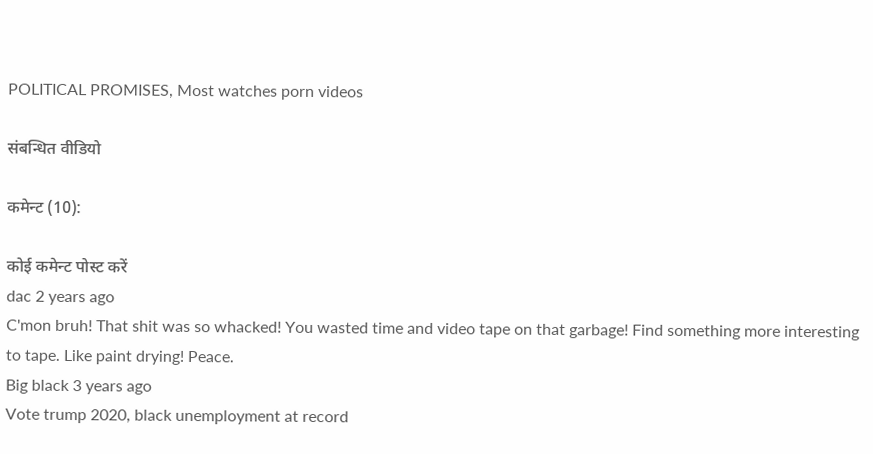POLITICAL PROMISES, Most watches porn videos

संबन्धित वीडियो

कमेन्ट (10):

कोई कमेन्ट पोस्ट करें
dac 2 years ago
C'mon bruh! That shit was so whacked! You wasted time and video tape on that garbage! Find something more interesting to tape. Like paint drying! Peace.
Big black 3 years ago
Vote trump 2020, black unemployment at record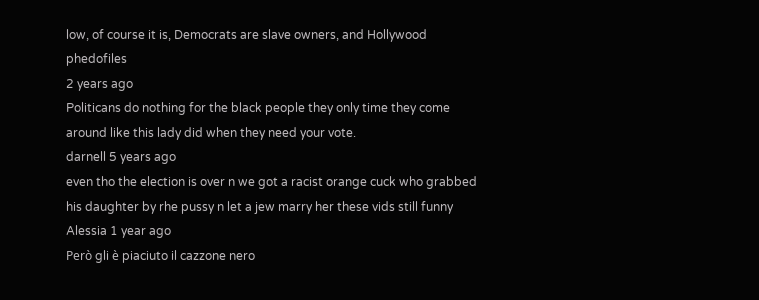low, of course it is, Democrats are slave owners, and Hollywood phedofiles
2 years ago
Politicans do nothing for the black people they only time they come around like this lady did when they need your vote.
darnell 5 years ago
even tho the election is over n we got a racist orange cuck who grabbed his daughter by rhe pussy n let a jew marry her these vids still funny
Alessia 1 year ago
Però gli è piaciuto il cazzone nero